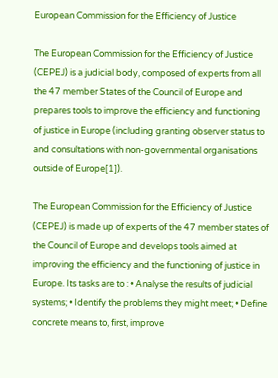European Commission for the Efficiency of Justice

The European Commission for the Efficiency of Justice (CEPEJ) is a judicial body, composed of experts from all the 47 member States of the Council of Europe and prepares tools to improve the efficiency and functioning of justice in Europe (including granting observer status to and consultations with non-governmental organisations outside of Europe[1]).

The European Commission for the Efficiency of Justice (CEPEJ) is made up of experts of the 47 member states of the Council of Europe and develops tools aimed at improving the efficiency and the functioning of justice in Europe. Its tasks are to : • Analyse the results of judicial systems; • Identify the problems they might meet; • Define concrete means to, first, improve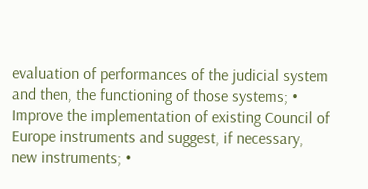evaluation of performances of the judicial system and then, the functioning of those systems; • Improve the implementation of existing Council of Europe instruments and suggest, if necessary, new instruments; •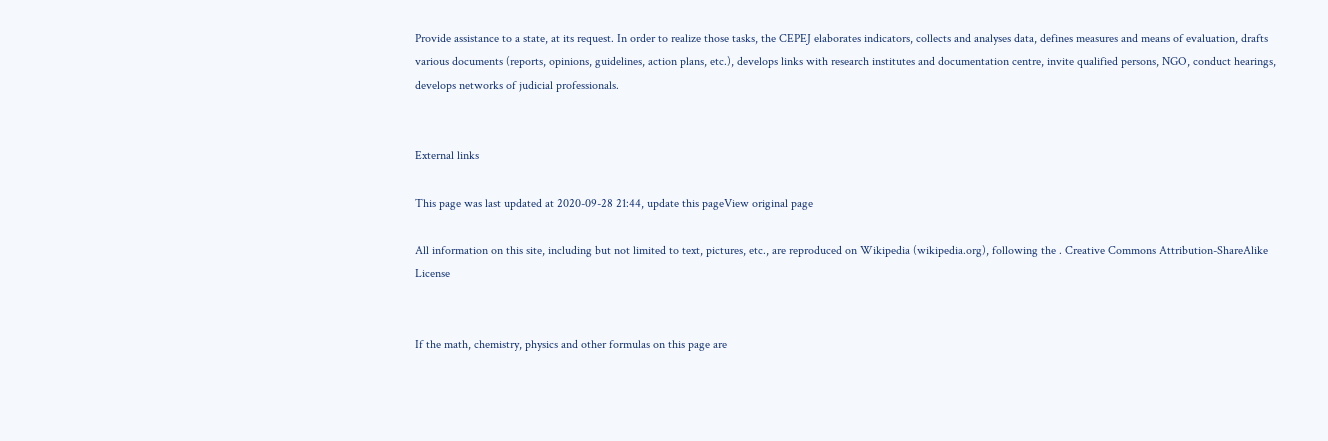Provide assistance to a state, at its request. In order to realize those tasks, the CEPEJ elaborates indicators, collects and analyses data, defines measures and means of evaluation, drafts various documents (reports, opinions, guidelines, action plans, etc.), develops links with research institutes and documentation centre, invite qualified persons, NGO, conduct hearings, develops networks of judicial professionals.


External links

This page was last updated at 2020-09-28 21:44, update this pageView original page

All information on this site, including but not limited to text, pictures, etc., are reproduced on Wikipedia (wikipedia.org), following the . Creative Commons Attribution-ShareAlike License


If the math, chemistry, physics and other formulas on this page are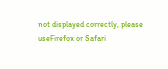not displayed correctly, please useFirefox or Safari